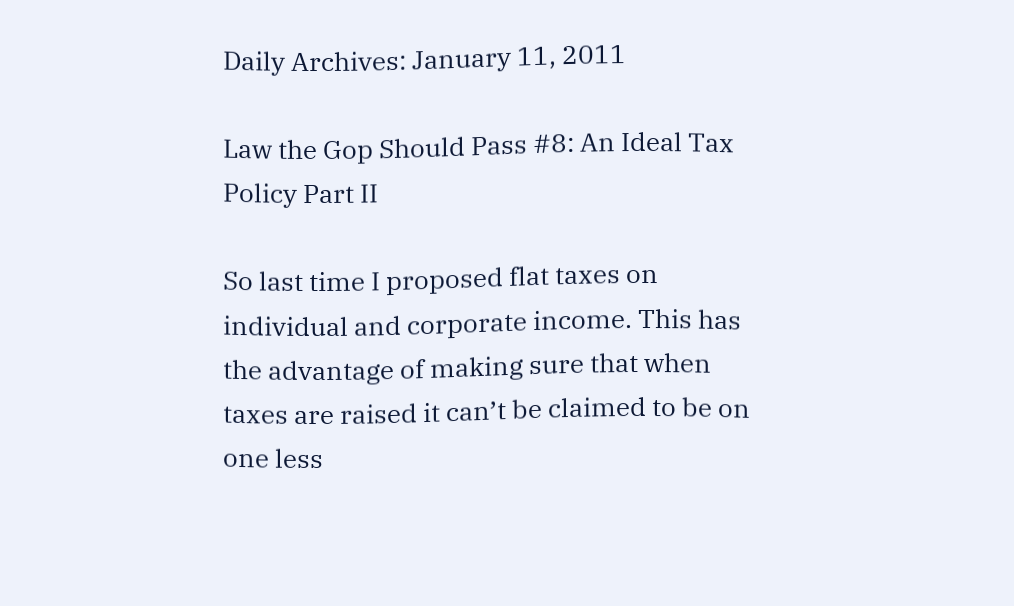Daily Archives: January 11, 2011

Law the Gop Should Pass #8: An Ideal Tax Policy Part II

So last time I proposed flat taxes on individual and corporate income. This has the advantage of making sure that when taxes are raised it can’t be claimed to be on one less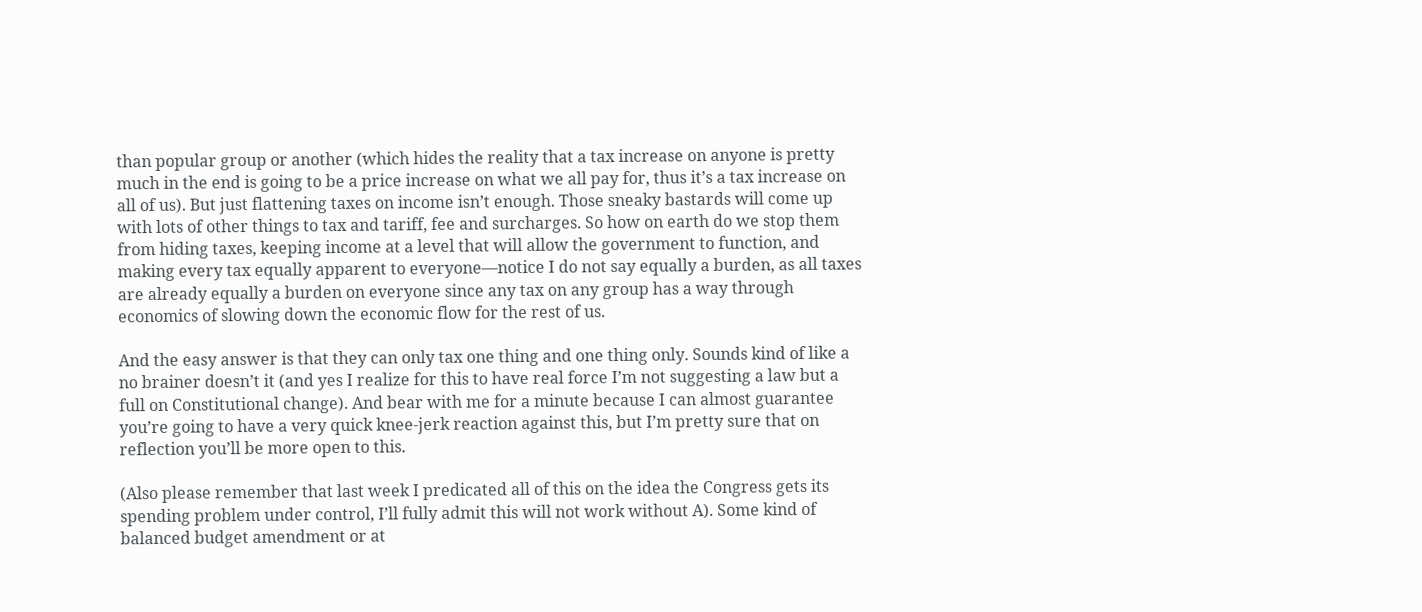than popular group or another (which hides the reality that a tax increase on anyone is pretty much in the end is going to be a price increase on what we all pay for, thus it’s a tax increase on all of us). But just flattening taxes on income isn’t enough. Those sneaky bastards will come up with lots of other things to tax and tariff, fee and surcharges. So how on earth do we stop them from hiding taxes, keeping income at a level that will allow the government to function, and making every tax equally apparent to everyone—notice I do not say equally a burden, as all taxes are already equally a burden on everyone since any tax on any group has a way through economics of slowing down the economic flow for the rest of us.

And the easy answer is that they can only tax one thing and one thing only. Sounds kind of like a no brainer doesn’t it (and yes I realize for this to have real force I’m not suggesting a law but a full on Constitutional change). And bear with me for a minute because I can almost guarantee you’re going to have a very quick knee-jerk reaction against this, but I’m pretty sure that on reflection you’ll be more open to this.

(Also please remember that last week I predicated all of this on the idea the Congress gets its spending problem under control, I’ll fully admit this will not work without A). Some kind of balanced budget amendment or at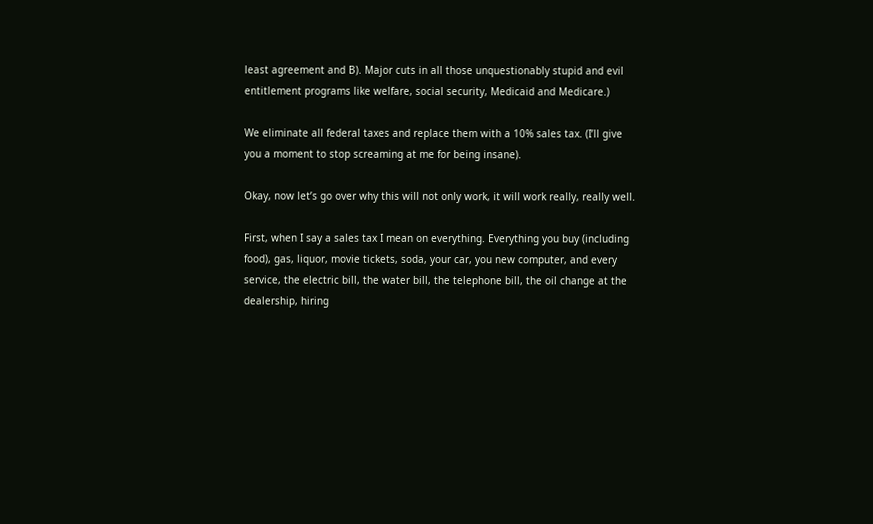least agreement and B). Major cuts in all those unquestionably stupid and evil entitlement programs like welfare, social security, Medicaid and Medicare.)

We eliminate all federal taxes and replace them with a 10% sales tax. (I’ll give you a moment to stop screaming at me for being insane).

Okay, now let’s go over why this will not only work, it will work really, really well.

First, when I say a sales tax I mean on everything. Everything you buy (including food), gas, liquor, movie tickets, soda, your car, you new computer, and every service, the electric bill, the water bill, the telephone bill, the oil change at the dealership, hiring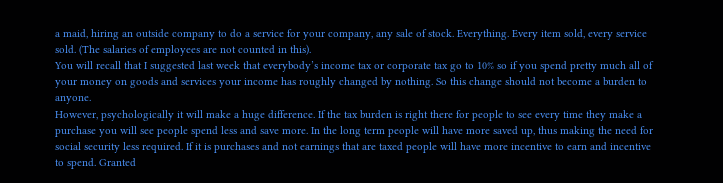a maid, hiring an outside company to do a service for your company, any sale of stock. Everything. Every item sold, every service sold. (The salaries of employees are not counted in this).
You will recall that I suggested last week that everybody’s income tax or corporate tax go to 10% so if you spend pretty much all of your money on goods and services your income has roughly changed by nothing. So this change should not become a burden to anyone.
However, psychologically it will make a huge difference. If the tax burden is right there for people to see every time they make a purchase you will see people spend less and save more. In the long term people will have more saved up, thus making the need for social security less required. If it is purchases and not earnings that are taxed people will have more incentive to earn and incentive to spend. Granted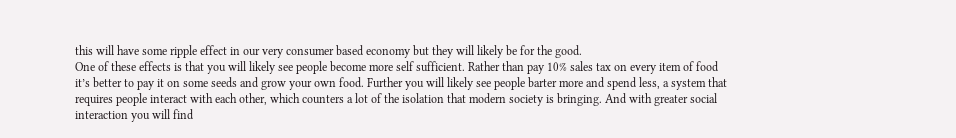this will have some ripple effect in our very consumer based economy but they will likely be for the good.
One of these effects is that you will likely see people become more self sufficient. Rather than pay 10% sales tax on every item of food it’s better to pay it on some seeds and grow your own food. Further you will likely see people barter more and spend less, a system that requires people interact with each other, which counters a lot of the isolation that modern society is bringing. And with greater social interaction you will find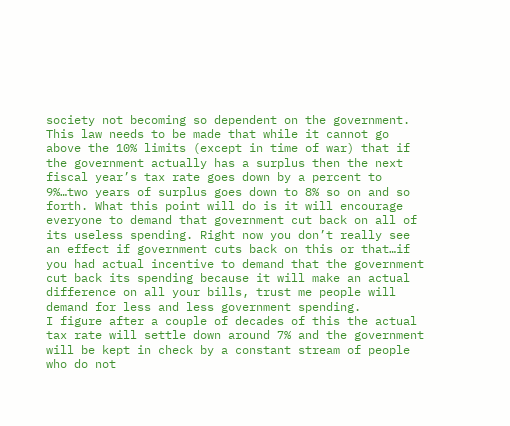society not becoming so dependent on the government.
This law needs to be made that while it cannot go above the 10% limits (except in time of war) that if the government actually has a surplus then the next fiscal year’s tax rate goes down by a percent to 9%…two years of surplus goes down to 8% so on and so forth. What this point will do is it will encourage everyone to demand that government cut back on all of its useless spending. Right now you don’t really see an effect if government cuts back on this or that…if you had actual incentive to demand that the government cut back its spending because it will make an actual difference on all your bills, trust me people will demand for less and less government spending.
I figure after a couple of decades of this the actual tax rate will settle down around 7% and the government will be kept in check by a constant stream of people who do not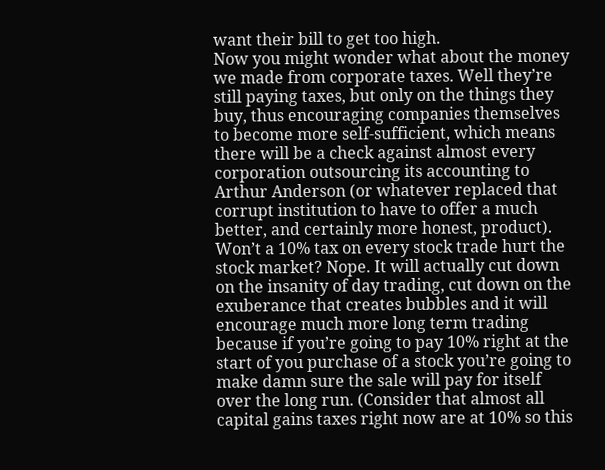want their bill to get too high.
Now you might wonder what about the money we made from corporate taxes. Well they’re still paying taxes, but only on the things they buy, thus encouraging companies themselves to become more self-sufficient, which means there will be a check against almost every corporation outsourcing its accounting to Arthur Anderson (or whatever replaced that corrupt institution to have to offer a much better, and certainly more honest, product).
Won’t a 10% tax on every stock trade hurt the stock market? Nope. It will actually cut down on the insanity of day trading, cut down on the exuberance that creates bubbles and it will encourage much more long term trading because if you’re going to pay 10% right at the start of you purchase of a stock you’re going to make damn sure the sale will pay for itself over the long run. (Consider that almost all capital gains taxes right now are at 10% so this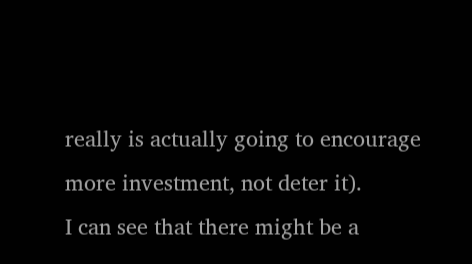really is actually going to encourage more investment, not deter it).
I can see that there might be a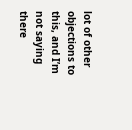lot of other objections to this, and I’m not saying there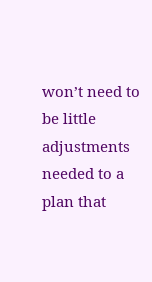won’t need to be little adjustments needed to a plan that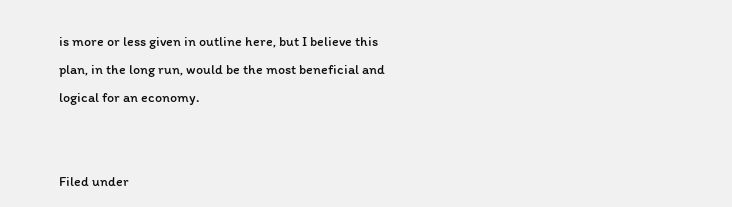is more or less given in outline here, but I believe this plan, in the long run, would be the most beneficial and logical for an economy.


Filed under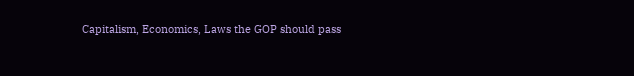Capitalism, Economics, Laws the GOP should pass